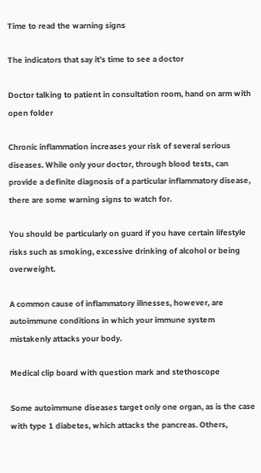Time to read the warning signs

The indicators that say it’s time to see a doctor

Doctor talking to patient in consultation room, hand on arm with open folder

Chronic inflammation increases your risk of several serious diseases. While only your doctor, through blood tests, can provide a definite diagnosis of a particular inflammatory disease, there are some warning signs to watch for.

You should be particularly on guard if you have certain lifestyle risks such as smoking, excessive drinking of alcohol or being overweight.

A common cause of inflammatory illnesses, however, are autoimmune conditions in which your immune system mistakenly attacks your body.

Medical clip board with question mark and stethoscope

Some autoimmune diseases target only one organ, as is the case with type 1 diabetes, which attacks the pancreas. Others,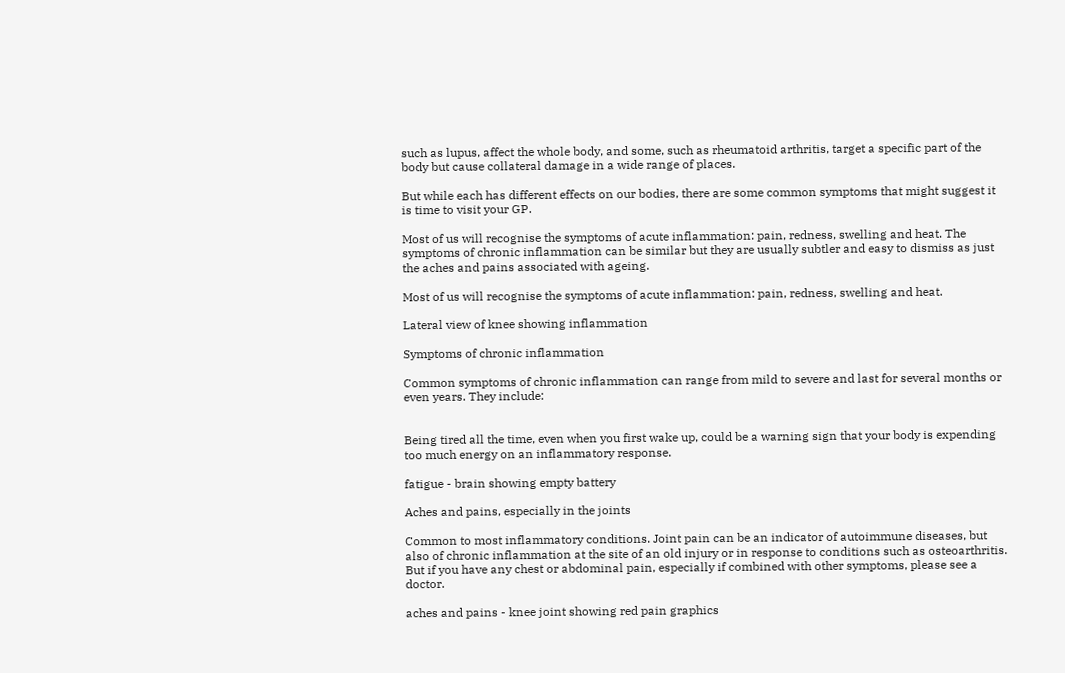such as lupus, affect the whole body, and some, such as rheumatoid arthritis, target a specific part of the body but cause collateral damage in a wide range of places.

But while each has different effects on our bodies, there are some common symptoms that might suggest it is time to visit your GP.

Most of us will recognise the symptoms of acute inflammation: pain, redness, swelling and heat. The symptoms of chronic inflammation can be similar but they are usually subtler and easy to dismiss as just the aches and pains associated with ageing.

Most of us will recognise the symptoms of acute inflammation: pain, redness, swelling and heat.

Lateral view of knee showing inflammation

Symptoms of chronic inflammation

Common symptoms of chronic inflammation can range from mild to severe and last for several months or even years. They include:


Being tired all the time, even when you first wake up, could be a warning sign that your body is expending too much energy on an inflammatory response.

fatigue - brain showing empty battery

Aches and pains, especially in the joints

Common to most inflammatory conditions. Joint pain can be an indicator of autoimmune diseases, but also of chronic inflammation at the site of an old injury or in response to conditions such as osteoarthritis. But if you have any chest or abdominal pain, especially if combined with other symptoms, please see a doctor.

aches and pains - knee joint showing red pain graphics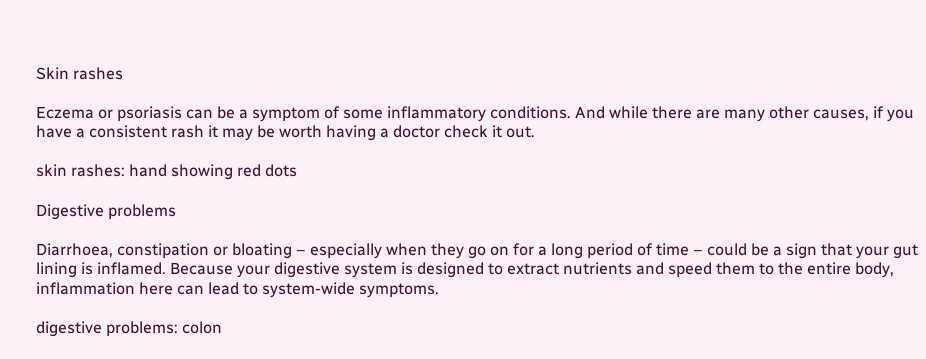Skin rashes

Eczema or psoriasis can be a symptom of some inflammatory conditions. And while there are many other causes, if you have a consistent rash it may be worth having a doctor check it out.

skin rashes: hand showing red dots

Digestive problems

Diarrhoea, constipation or bloating – especially when they go on for a long period of time – could be a sign that your gut lining is inflamed. Because your digestive system is designed to extract nutrients and speed them to the entire body, inflammation here can lead to system-wide symptoms.

digestive problems: colon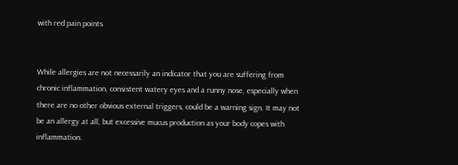with red pain points


While allergies are not necessarily an indicator that you are suffering from chronic inflammation, consistent watery eyes and a runny nose, especially when there are no other obvious external triggers, could be a warning sign. It may not be an allergy at all, but excessive mucus production as your body copes with inflammation.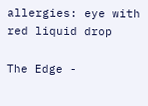allergies: eye with red liquid drop

The Edge -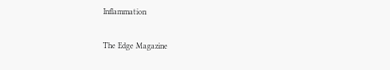Inflammation

The Edge Magazine